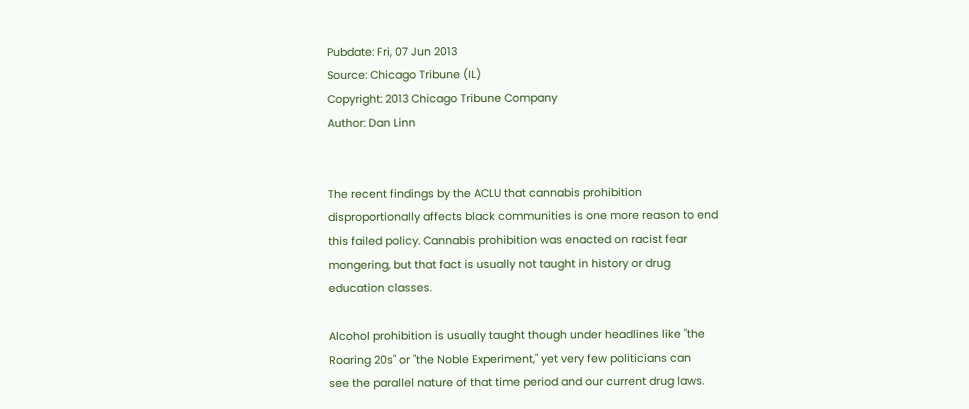Pubdate: Fri, 07 Jun 2013
Source: Chicago Tribune (IL)
Copyright: 2013 Chicago Tribune Company
Author: Dan Linn


The recent findings by the ACLU that cannabis prohibition
disproportionally affects black communities is one more reason to end
this failed policy. Cannabis prohibition was enacted on racist fear
mongering, but that fact is usually not taught in history or drug
education classes.

Alcohol prohibition is usually taught though under headlines like "the
Roaring 20s" or "the Noble Experiment," yet very few politicians can
see the parallel nature of that time period and our current drug laws.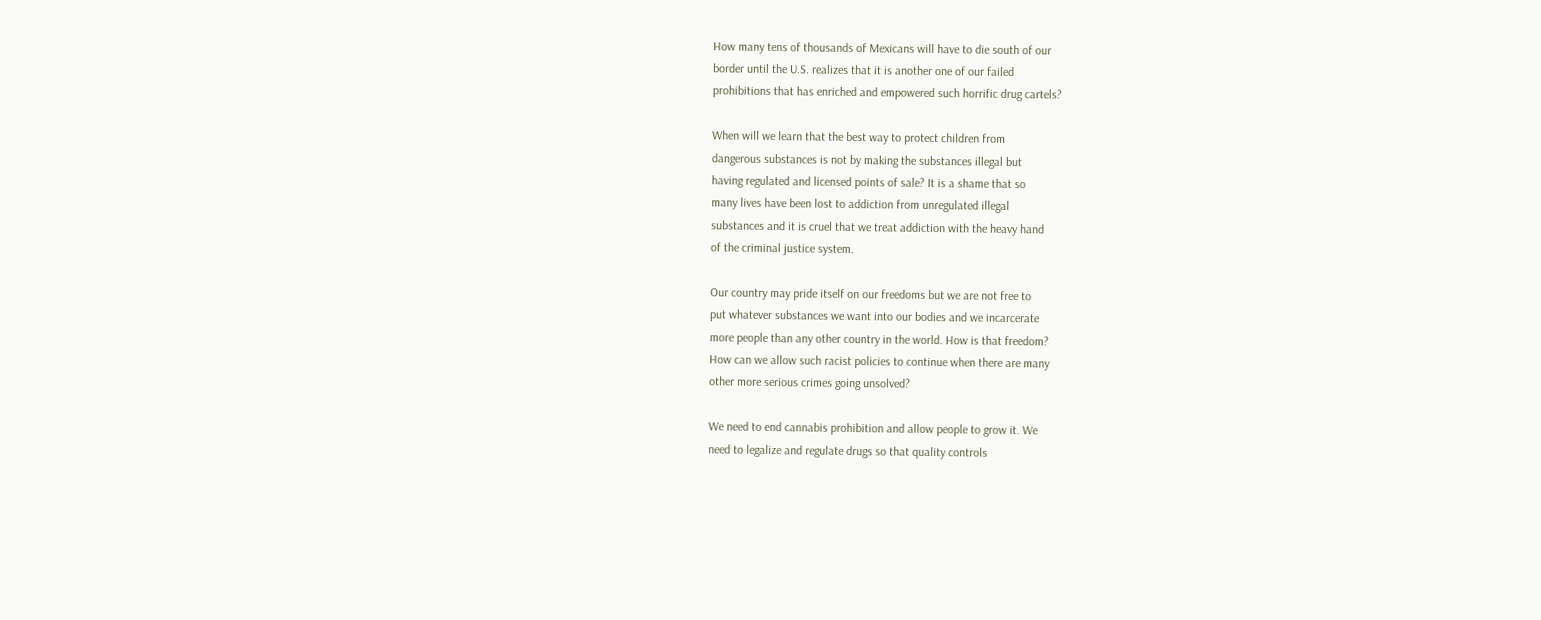How many tens of thousands of Mexicans will have to die south of our
border until the U.S. realizes that it is another one of our failed
prohibitions that has enriched and empowered such horrific drug cartels?

When will we learn that the best way to protect children from
dangerous substances is not by making the substances illegal but
having regulated and licensed points of sale? It is a shame that so
many lives have been lost to addiction from unregulated illegal
substances and it is cruel that we treat addiction with the heavy hand
of the criminal justice system.

Our country may pride itself on our freedoms but we are not free to
put whatever substances we want into our bodies and we incarcerate
more people than any other country in the world. How is that freedom?
How can we allow such racist policies to continue when there are many
other more serious crimes going unsolved?

We need to end cannabis prohibition and allow people to grow it. We
need to legalize and regulate drugs so that quality controls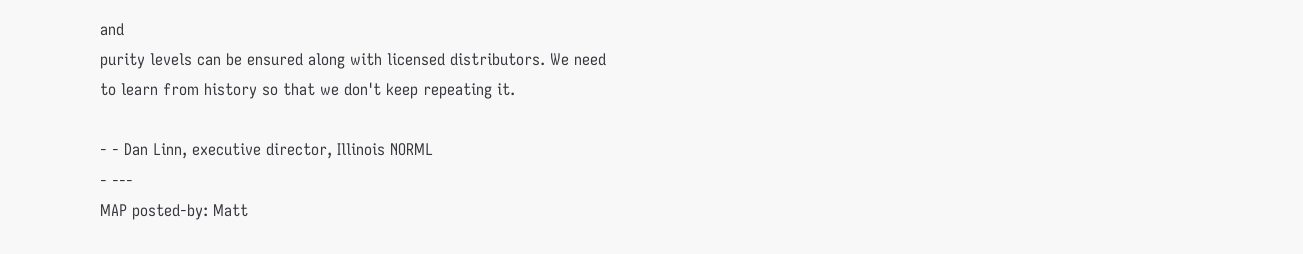and
purity levels can be ensured along with licensed distributors. We need
to learn from history so that we don't keep repeating it.

- - Dan Linn, executive director, Illinois NORML
- ---
MAP posted-by: Matt